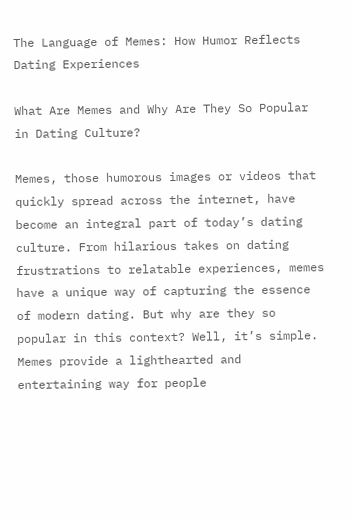The Language of Memes: How Humor Reflects Dating Experiences

What Are Memes and Why Are They So Popular in Dating Culture?

Memes, those humorous images or videos that quickly spread across the internet, have become an integral part of today’s dating culture. From hilarious takes on dating frustrations to relatable experiences, memes have a unique way of capturing the essence of modern dating. But why are they so popular in this context? Well, it’s simple. Memes provide a lighthearted and entertaining way for people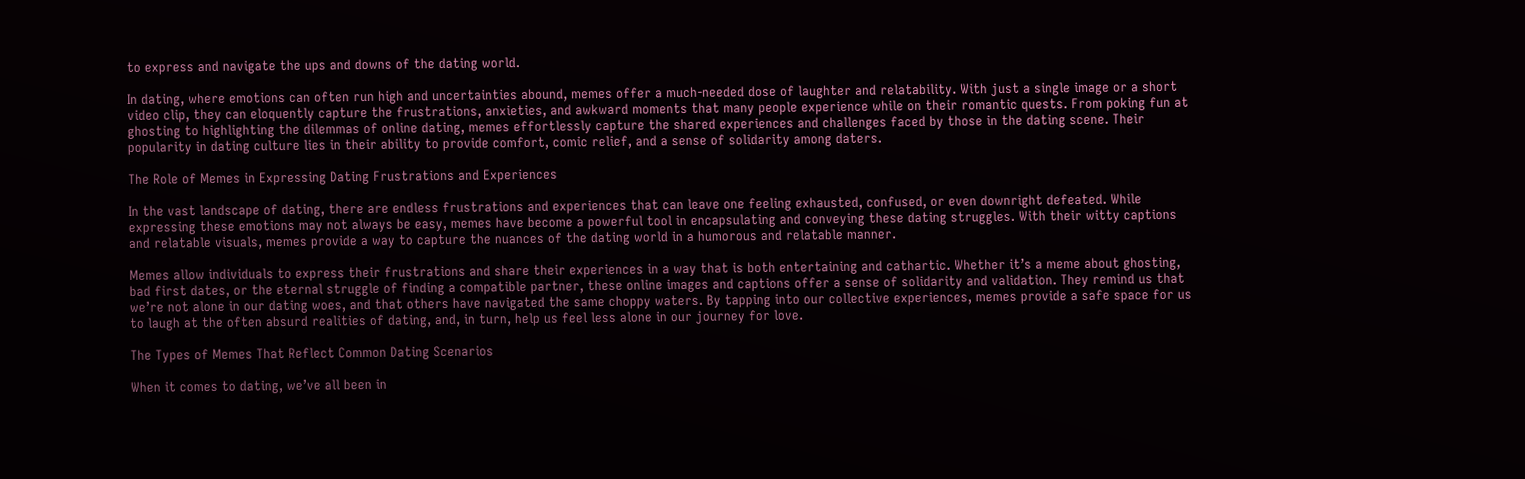to express and navigate the ups and downs of the dating world.

In dating, where emotions can often run high and uncertainties abound, memes offer a much-needed dose of laughter and relatability. With just a single image or a short video clip, they can eloquently capture the frustrations, anxieties, and awkward moments that many people experience while on their romantic quests. From poking fun at ghosting to highlighting the dilemmas of online dating, memes effortlessly capture the shared experiences and challenges faced by those in the dating scene. Their popularity in dating culture lies in their ability to provide comfort, comic relief, and a sense of solidarity among daters.

The Role of Memes in Expressing Dating Frustrations and Experiences

In the vast landscape of dating, there are endless frustrations and experiences that can leave one feeling exhausted, confused, or even downright defeated. While expressing these emotions may not always be easy, memes have become a powerful tool in encapsulating and conveying these dating struggles. With their witty captions and relatable visuals, memes provide a way to capture the nuances of the dating world in a humorous and relatable manner.

Memes allow individuals to express their frustrations and share their experiences in a way that is both entertaining and cathartic. Whether it’s a meme about ghosting, bad first dates, or the eternal struggle of finding a compatible partner, these online images and captions offer a sense of solidarity and validation. They remind us that we’re not alone in our dating woes, and that others have navigated the same choppy waters. By tapping into our collective experiences, memes provide a safe space for us to laugh at the often absurd realities of dating, and, in turn, help us feel less alone in our journey for love.

The Types of Memes That Reflect Common Dating Scenarios

When it comes to dating, we’ve all been in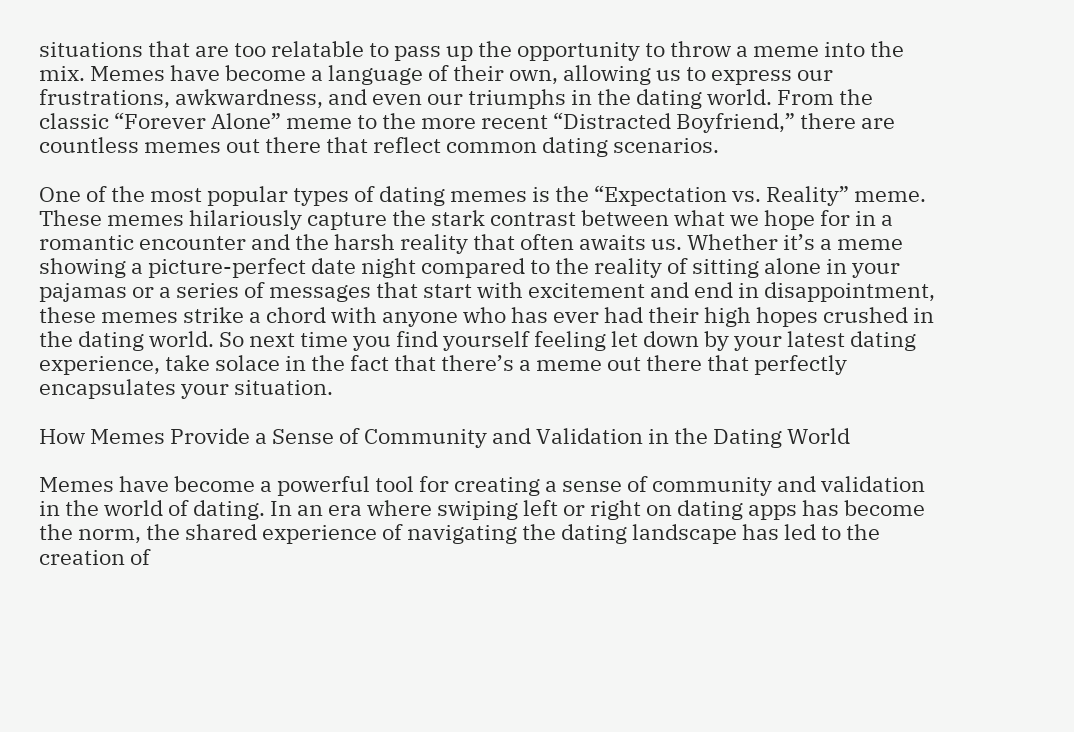situations that are too relatable to pass up the opportunity to throw a meme into the mix. Memes have become a language of their own, allowing us to express our frustrations, awkwardness, and even our triumphs in the dating world. From the classic “Forever Alone” meme to the more recent “Distracted Boyfriend,” there are countless memes out there that reflect common dating scenarios.

One of the most popular types of dating memes is the “Expectation vs. Reality” meme. These memes hilariously capture the stark contrast between what we hope for in a romantic encounter and the harsh reality that often awaits us. Whether it’s a meme showing a picture-perfect date night compared to the reality of sitting alone in your pajamas or a series of messages that start with excitement and end in disappointment, these memes strike a chord with anyone who has ever had their high hopes crushed in the dating world. So next time you find yourself feeling let down by your latest dating experience, take solace in the fact that there’s a meme out there that perfectly encapsulates your situation.

How Memes Provide a Sense of Community and Validation in the Dating World

Memes have become a powerful tool for creating a sense of community and validation in the world of dating. In an era where swiping left or right on dating apps has become the norm, the shared experience of navigating the dating landscape has led to the creation of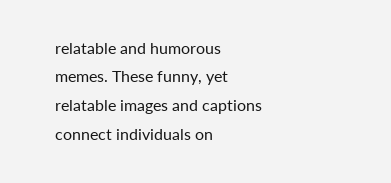relatable and humorous memes. These funny, yet relatable images and captions connect individuals on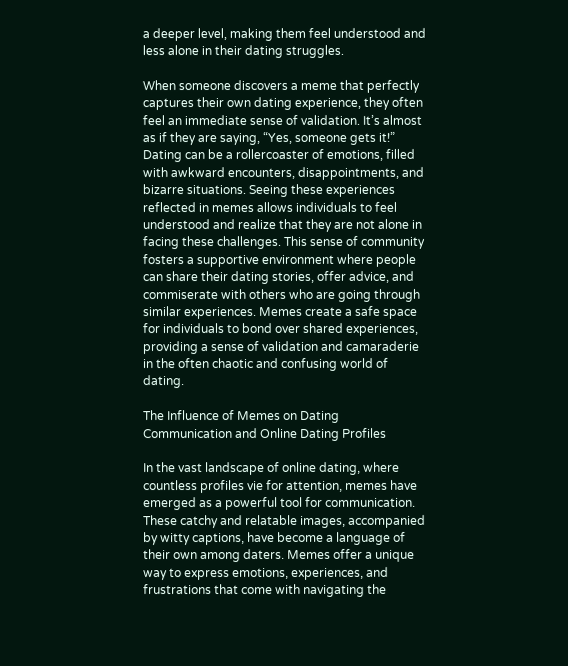a deeper level, making them feel understood and less alone in their dating struggles.

When someone discovers a meme that perfectly captures their own dating experience, they often feel an immediate sense of validation. It’s almost as if they are saying, “Yes, someone gets it!” Dating can be a rollercoaster of emotions, filled with awkward encounters, disappointments, and bizarre situations. Seeing these experiences reflected in memes allows individuals to feel understood and realize that they are not alone in facing these challenges. This sense of community fosters a supportive environment where people can share their dating stories, offer advice, and commiserate with others who are going through similar experiences. Memes create a safe space for individuals to bond over shared experiences, providing a sense of validation and camaraderie in the often chaotic and confusing world of dating.

The Influence of Memes on Dating Communication and Online Dating Profiles

In the vast landscape of online dating, where countless profiles vie for attention, memes have emerged as a powerful tool for communication. These catchy and relatable images, accompanied by witty captions, have become a language of their own among daters. Memes offer a unique way to express emotions, experiences, and frustrations that come with navigating the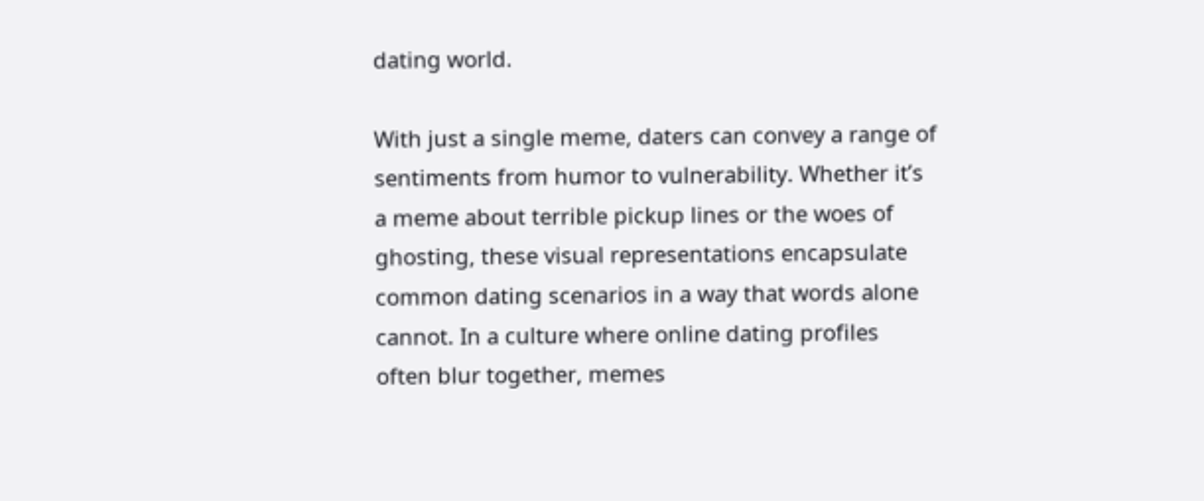dating world.

With just a single meme, daters can convey a range of sentiments from humor to vulnerability. Whether it’s a meme about terrible pickup lines or the woes of ghosting, these visual representations encapsulate common dating scenarios in a way that words alone cannot. In a culture where online dating profiles often blur together, memes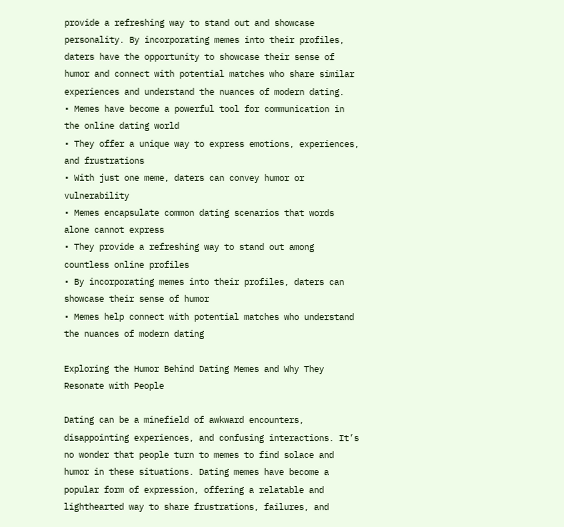provide a refreshing way to stand out and showcase personality. By incorporating memes into their profiles, daters have the opportunity to showcase their sense of humor and connect with potential matches who share similar experiences and understand the nuances of modern dating.
• Memes have become a powerful tool for communication in the online dating world
• They offer a unique way to express emotions, experiences, and frustrations
• With just one meme, daters can convey humor or vulnerability
• Memes encapsulate common dating scenarios that words alone cannot express
• They provide a refreshing way to stand out among countless online profiles
• By incorporating memes into their profiles, daters can showcase their sense of humor
• Memes help connect with potential matches who understand the nuances of modern dating

Exploring the Humor Behind Dating Memes and Why They Resonate with People

Dating can be a minefield of awkward encounters, disappointing experiences, and confusing interactions. It’s no wonder that people turn to memes to find solace and humor in these situations. Dating memes have become a popular form of expression, offering a relatable and lighthearted way to share frustrations, failures, and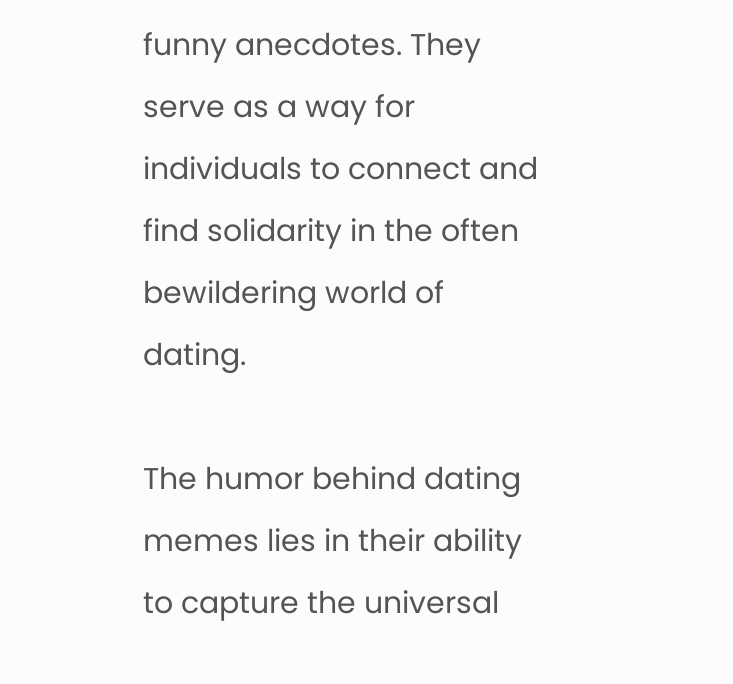funny anecdotes. They serve as a way for individuals to connect and find solidarity in the often bewildering world of dating.

The humor behind dating memes lies in their ability to capture the universal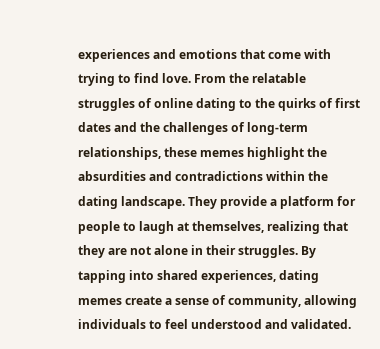experiences and emotions that come with trying to find love. From the relatable struggles of online dating to the quirks of first dates and the challenges of long-term relationships, these memes highlight the absurdities and contradictions within the dating landscape. They provide a platform for people to laugh at themselves, realizing that they are not alone in their struggles. By tapping into shared experiences, dating memes create a sense of community, allowing individuals to feel understood and validated.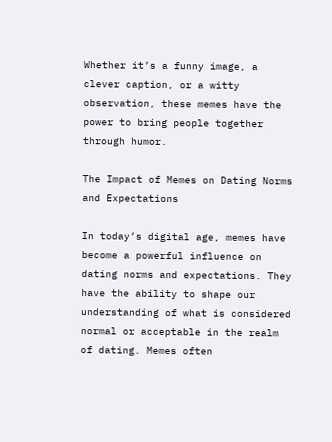Whether it’s a funny image, a clever caption, or a witty observation, these memes have the power to bring people together through humor.

The Impact of Memes on Dating Norms and Expectations

In today’s digital age, memes have become a powerful influence on dating norms and expectations. They have the ability to shape our understanding of what is considered normal or acceptable in the realm of dating. Memes often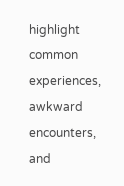highlight common experiences, awkward encounters, and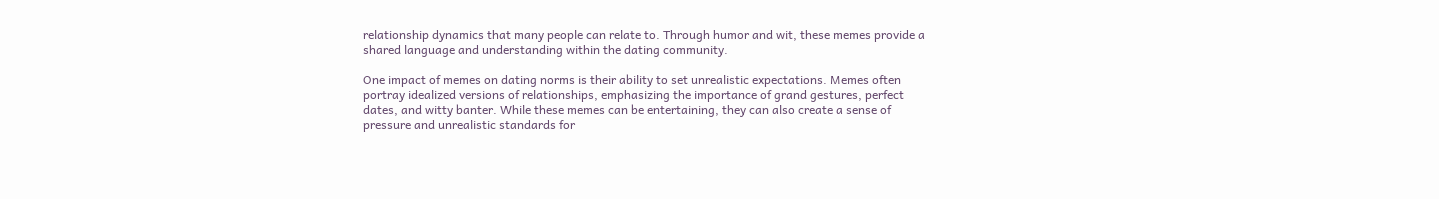relationship dynamics that many people can relate to. Through humor and wit, these memes provide a shared language and understanding within the dating community.

One impact of memes on dating norms is their ability to set unrealistic expectations. Memes often portray idealized versions of relationships, emphasizing the importance of grand gestures, perfect dates, and witty banter. While these memes can be entertaining, they can also create a sense of pressure and unrealistic standards for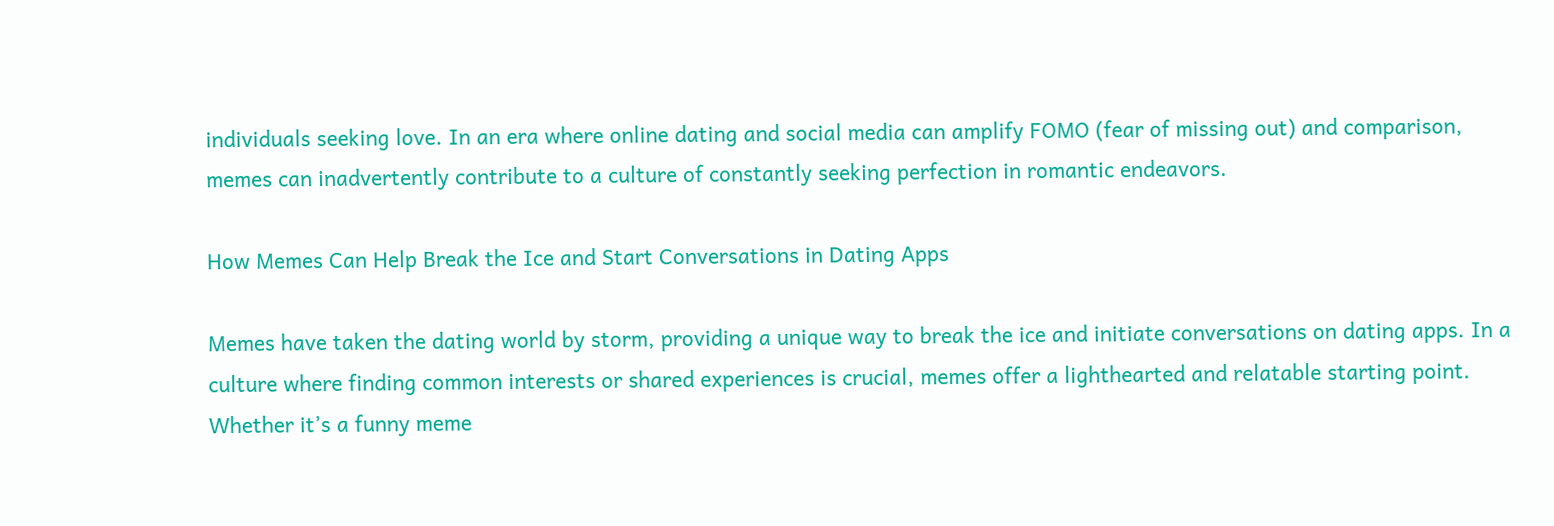individuals seeking love. In an era where online dating and social media can amplify FOMO (fear of missing out) and comparison, memes can inadvertently contribute to a culture of constantly seeking perfection in romantic endeavors.

How Memes Can Help Break the Ice and Start Conversations in Dating Apps

Memes have taken the dating world by storm, providing a unique way to break the ice and initiate conversations on dating apps. In a culture where finding common interests or shared experiences is crucial, memes offer a lighthearted and relatable starting point. Whether it’s a funny meme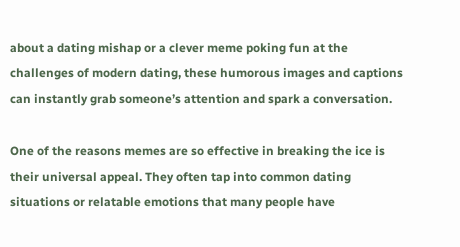about a dating mishap or a clever meme poking fun at the challenges of modern dating, these humorous images and captions can instantly grab someone’s attention and spark a conversation.

One of the reasons memes are so effective in breaking the ice is their universal appeal. They often tap into common dating situations or relatable emotions that many people have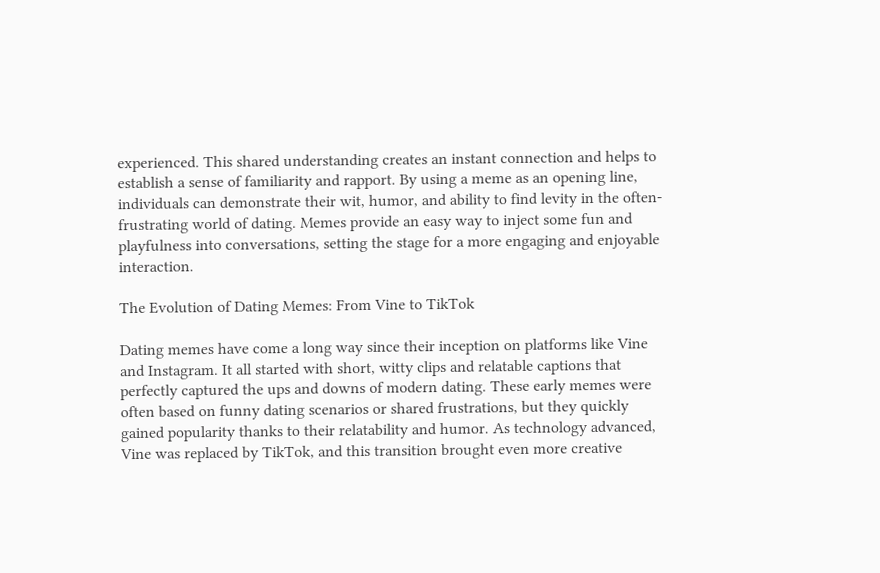experienced. This shared understanding creates an instant connection and helps to establish a sense of familiarity and rapport. By using a meme as an opening line, individuals can demonstrate their wit, humor, and ability to find levity in the often-frustrating world of dating. Memes provide an easy way to inject some fun and playfulness into conversations, setting the stage for a more engaging and enjoyable interaction.

The Evolution of Dating Memes: From Vine to TikTok

Dating memes have come a long way since their inception on platforms like Vine and Instagram. It all started with short, witty clips and relatable captions that perfectly captured the ups and downs of modern dating. These early memes were often based on funny dating scenarios or shared frustrations, but they quickly gained popularity thanks to their relatability and humor. As technology advanced, Vine was replaced by TikTok, and this transition brought even more creative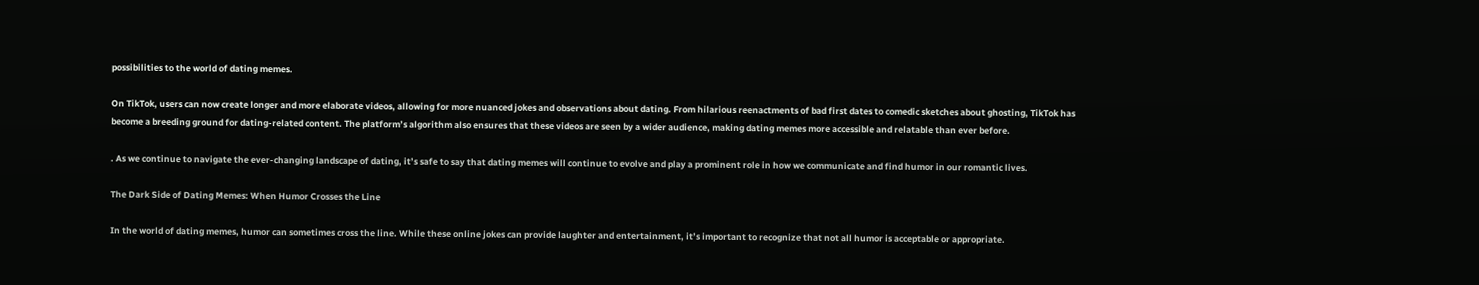possibilities to the world of dating memes.

On TikTok, users can now create longer and more elaborate videos, allowing for more nuanced jokes and observations about dating. From hilarious reenactments of bad first dates to comedic sketches about ghosting, TikTok has become a breeding ground for dating-related content. The platform’s algorithm also ensures that these videos are seen by a wider audience, making dating memes more accessible and relatable than ever before.

. As we continue to navigate the ever-changing landscape of dating, it’s safe to say that dating memes will continue to evolve and play a prominent role in how we communicate and find humor in our romantic lives.

The Dark Side of Dating Memes: When Humor Crosses the Line

In the world of dating memes, humor can sometimes cross the line. While these online jokes can provide laughter and entertainment, it’s important to recognize that not all humor is acceptable or appropriate.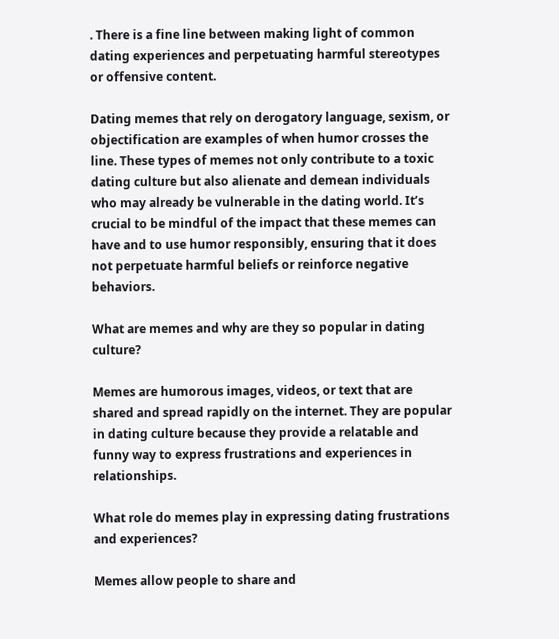. There is a fine line between making light of common dating experiences and perpetuating harmful stereotypes or offensive content.

Dating memes that rely on derogatory language, sexism, or objectification are examples of when humor crosses the line. These types of memes not only contribute to a toxic dating culture but also alienate and demean individuals who may already be vulnerable in the dating world. It’s crucial to be mindful of the impact that these memes can have and to use humor responsibly, ensuring that it does not perpetuate harmful beliefs or reinforce negative behaviors.

What are memes and why are they so popular in dating culture?

Memes are humorous images, videos, or text that are shared and spread rapidly on the internet. They are popular in dating culture because they provide a relatable and funny way to express frustrations and experiences in relationships.

What role do memes play in expressing dating frustrations and experiences?

Memes allow people to share and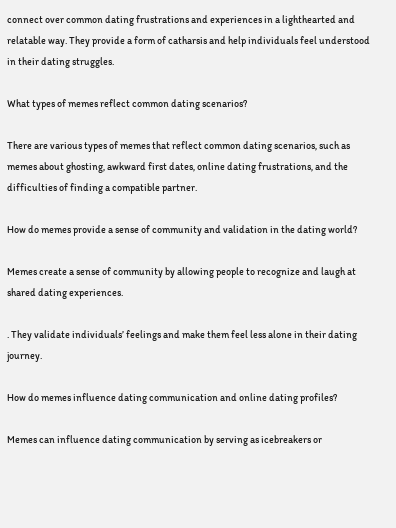connect over common dating frustrations and experiences in a lighthearted and relatable way. They provide a form of catharsis and help individuals feel understood in their dating struggles.

What types of memes reflect common dating scenarios?

There are various types of memes that reflect common dating scenarios, such as memes about ghosting, awkward first dates, online dating frustrations, and the difficulties of finding a compatible partner.

How do memes provide a sense of community and validation in the dating world?

Memes create a sense of community by allowing people to recognize and laugh at shared dating experiences.

. They validate individuals’ feelings and make them feel less alone in their dating journey.

How do memes influence dating communication and online dating profiles?

Memes can influence dating communication by serving as icebreakers or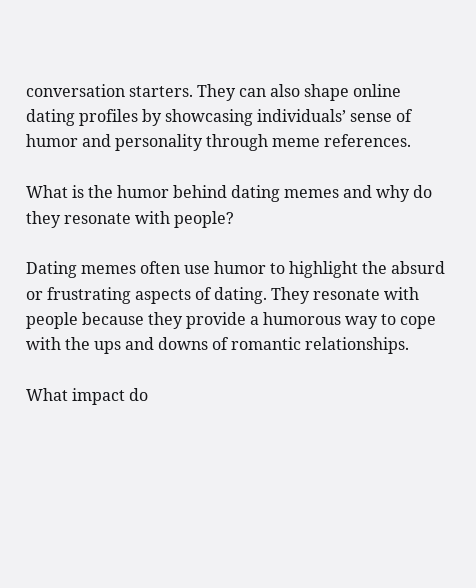conversation starters. They can also shape online dating profiles by showcasing individuals’ sense of humor and personality through meme references.

What is the humor behind dating memes and why do they resonate with people?

Dating memes often use humor to highlight the absurd or frustrating aspects of dating. They resonate with people because they provide a humorous way to cope with the ups and downs of romantic relationships.

What impact do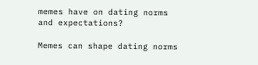memes have on dating norms and expectations?

Memes can shape dating norms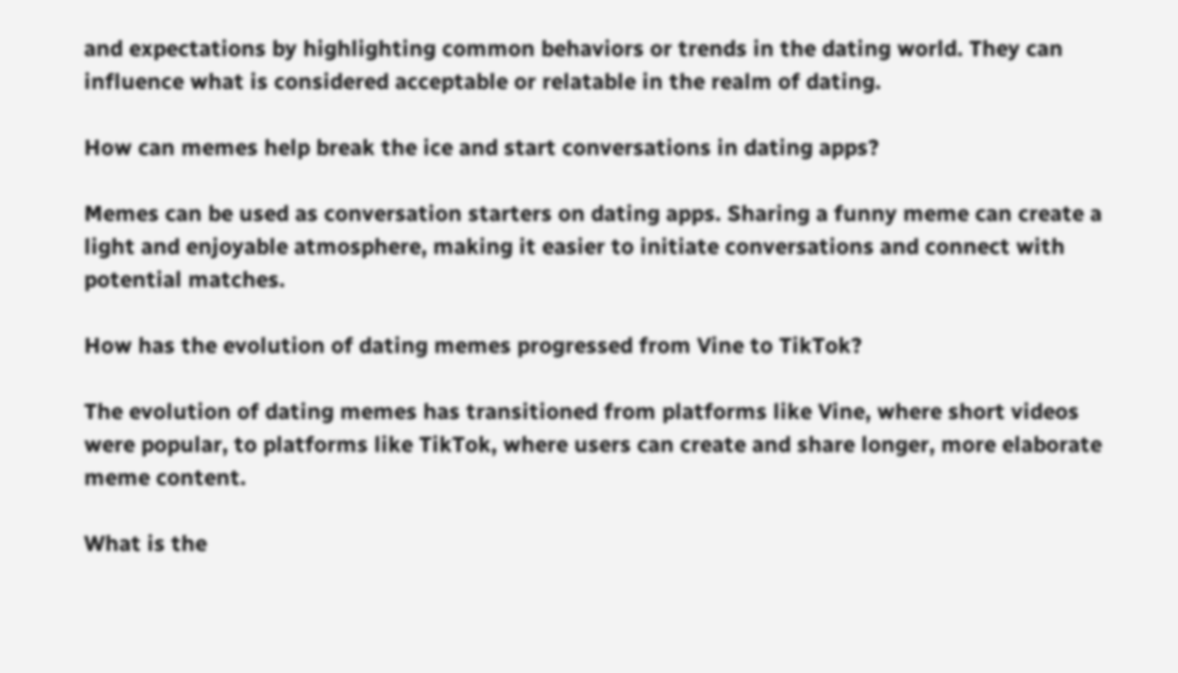and expectations by highlighting common behaviors or trends in the dating world. They can influence what is considered acceptable or relatable in the realm of dating.

How can memes help break the ice and start conversations in dating apps?

Memes can be used as conversation starters on dating apps. Sharing a funny meme can create a light and enjoyable atmosphere, making it easier to initiate conversations and connect with potential matches.

How has the evolution of dating memes progressed from Vine to TikTok?

The evolution of dating memes has transitioned from platforms like Vine, where short videos were popular, to platforms like TikTok, where users can create and share longer, more elaborate meme content.

What is the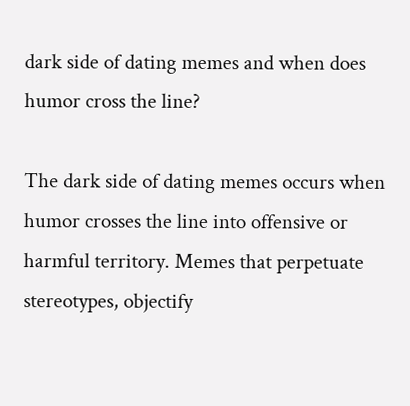dark side of dating memes and when does humor cross the line?

The dark side of dating memes occurs when humor crosses the line into offensive or harmful territory. Memes that perpetuate stereotypes, objectify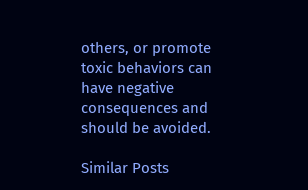others, or promote toxic behaviors can have negative consequences and should be avoided.

Similar Posts